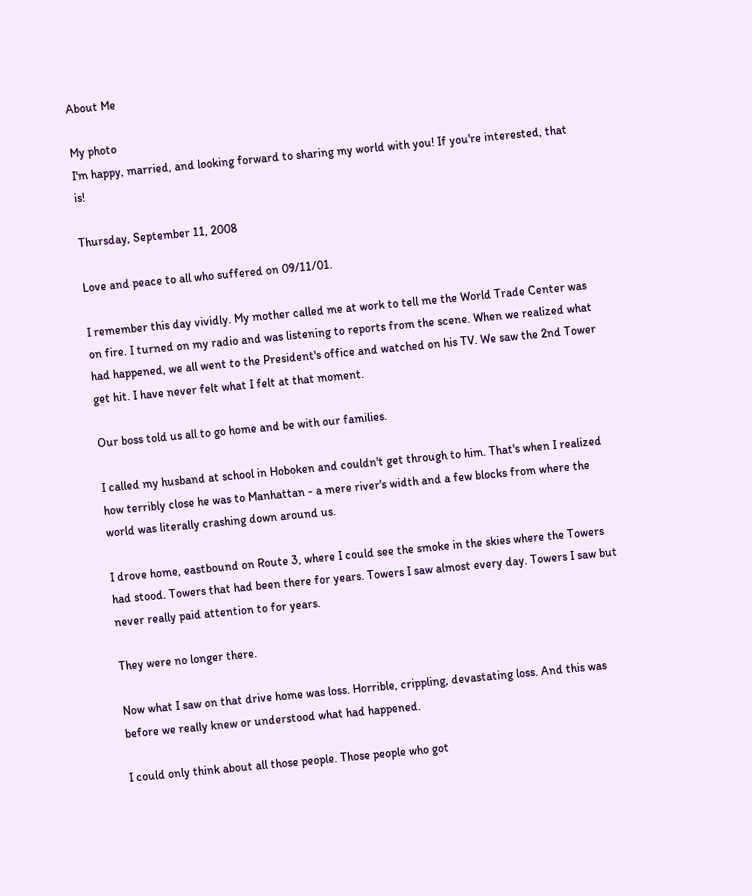About Me

My photo
I'm happy, married, and looking forward to sharing my world with you! If you're interested, that is!

Thursday, September 11, 2008

Love and peace to all who suffered on 09/11/01.

I remember this day vividly. My mother called me at work to tell me the World Trade Center was on fire. I turned on my radio and was listening to reports from the scene. When we realized what had happened, we all went to the President's office and watched on his TV. We saw the 2nd Tower get hit. I have never felt what I felt at that moment.

Our boss told us all to go home and be with our families.

I called my husband at school in Hoboken and couldn't get through to him. That's when I realized how terribly close he was to Manhattan - a mere river's width and a few blocks from where the world was literally crashing down around us.

I drove home, eastbound on Route 3, where I could see the smoke in the skies where the Towers had stood. Towers that had been there for years. Towers I saw almost every day. Towers I saw but never really paid attention to for years.

They were no longer there.

Now what I saw on that drive home was loss. Horrible, crippling, devastating loss. And this was before we really knew or understood what had happened.

I could only think about all those people. Those people who got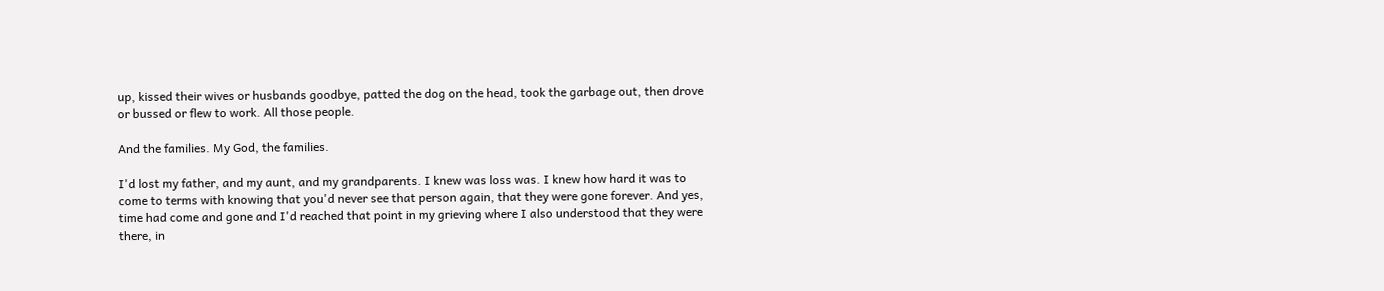up, kissed their wives or husbands goodbye, patted the dog on the head, took the garbage out, then drove or bussed or flew to work. All those people.

And the families. My God, the families.

I'd lost my father, and my aunt, and my grandparents. I knew was loss was. I knew how hard it was to come to terms with knowing that you'd never see that person again, that they were gone forever. And yes, time had come and gone and I'd reached that point in my grieving where I also understood that they were there, in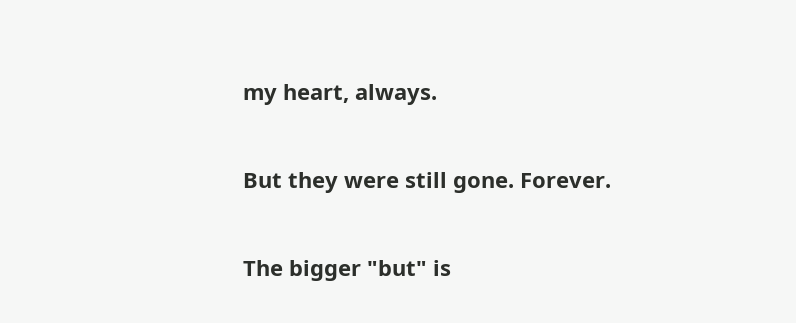my heart, always.

But they were still gone. Forever.

The bigger "but" is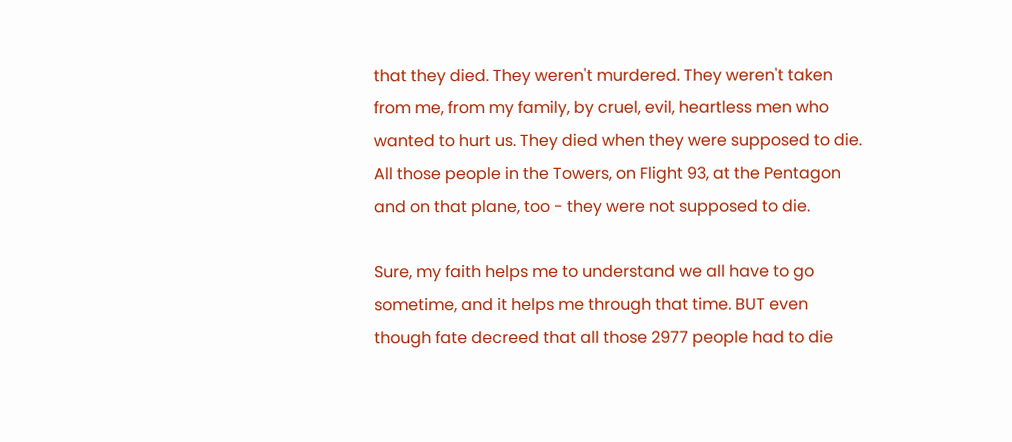that they died. They weren't murdered. They weren't taken from me, from my family, by cruel, evil, heartless men who wanted to hurt us. They died when they were supposed to die. All those people in the Towers, on Flight 93, at the Pentagon and on that plane, too - they were not supposed to die.

Sure, my faith helps me to understand we all have to go sometime, and it helps me through that time. BUT even though fate decreed that all those 2977 people had to die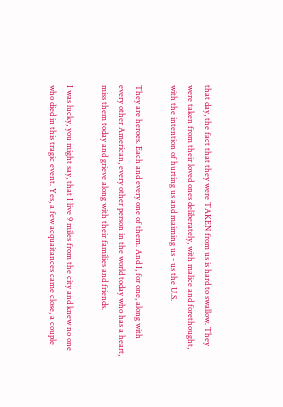that day, the fact that they were TAKEN from us is hard to swallow. They were taken from their loved ones deliberately, with malice and forethought, with the intention of hurting us and maiming us - us the U.S.

They are heroes. Each and every one of them. And I, for one, along with every other American, every other person in the world today who has a heart, miss them today and grieve along with their families and friends.

I was lucky, you might say, that I live 9 miles from the city and knew no one who died in this tragic event. Yes, a few acquaitances came close, a couple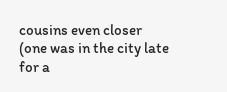cousins even closer (one was in the city late for a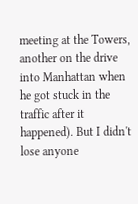meeting at the Towers, another on the drive into Manhattan when he got stuck in the traffic after it happened). But I didn't lose anyone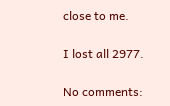close to me.

I lost all 2977.

No comments: